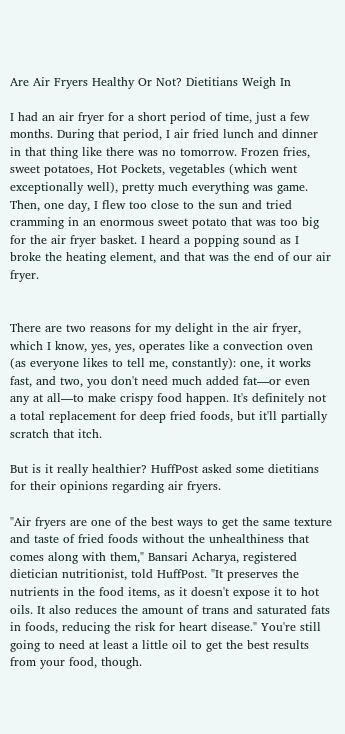Are Air Fryers Healthy Or Not? Dietitians Weigh In

I had an air fryer for a short period of time, just a few months. During that period, I air fried lunch and dinner in that thing like there was no tomorrow. Frozen fries, sweet potatoes, Hot Pockets, vegetables (which went exceptionally well), pretty much everything was game. Then, one day, I flew too close to the sun and tried cramming in an enormous sweet potato that was too big for the air fryer basket. I heard a popping sound as I broke the heating element, and that was the end of our air fryer.


There are two reasons for my delight in the air fryer, which I know, yes, yes, operates like a convection oven (as everyone likes to tell me, constantly): one, it works fast, and two, you don't need much added fat—or even any at all—to make crispy food happen. It's definitely not a total replacement for deep fried foods, but it'll partially scratch that itch.

But is it really healthier? HuffPost asked some dietitians for their opinions regarding air fryers.

"Air fryers are one of the best ways to get the same texture and taste of fried foods without the unhealthiness that comes along with them," Bansari Acharya, registered dietician nutritionist, told HuffPost. "It preserves the nutrients in the food items, as it doesn't expose it to hot oils. It also reduces the amount of trans and saturated fats in foods, reducing the risk for heart disease." You're still going to need at least a little oil to get the best results from your food, though.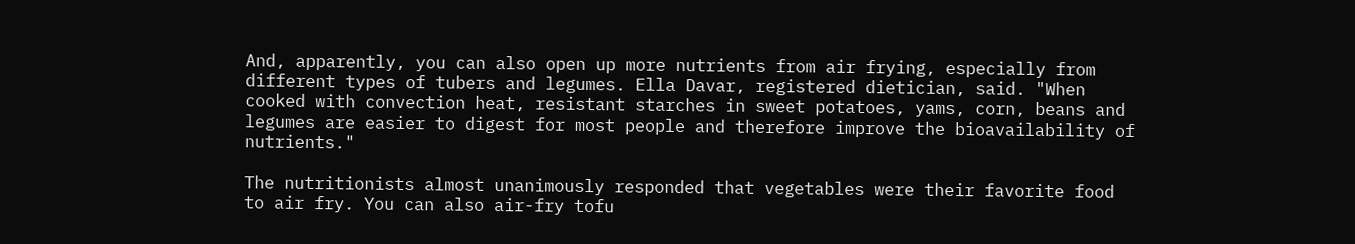And, apparently, you can also open up more nutrients from air frying, especially from different types of tubers and legumes. Ella Davar, registered dietician, said. "When cooked with convection heat, resistant starches in sweet potatoes, yams, corn, beans and legumes are easier to digest for most people and therefore improve the bioavailability of nutrients."

The nutritionists almost unanimously responded that vegetables were their favorite food to air fry. You can also air-fry tofu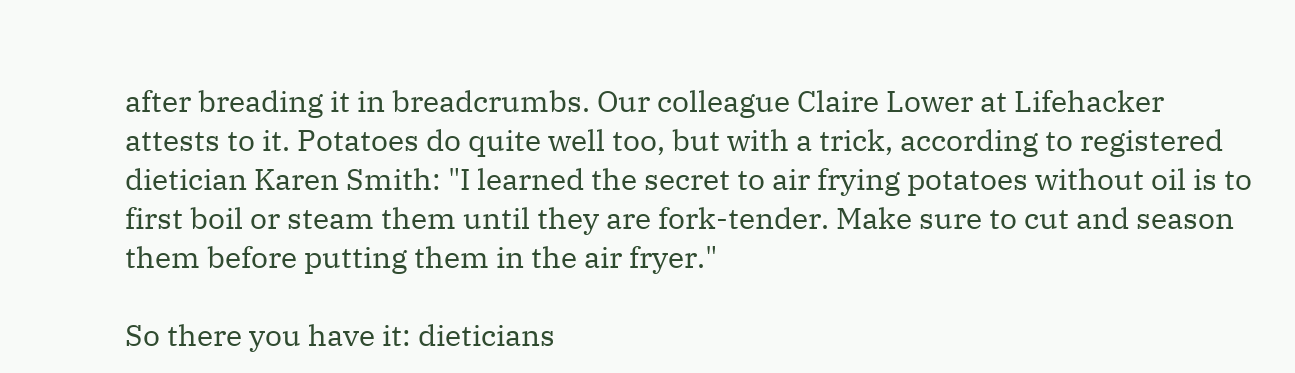after breading it in breadcrumbs. Our colleague Claire Lower at Lifehacker attests to it. Potatoes do quite well too, but with a trick, according to registered dietician Karen Smith: "I learned the secret to air frying potatoes without oil is to first boil or steam them until they are fork-tender. Make sure to cut and season them before putting them in the air fryer."

So there you have it: dieticians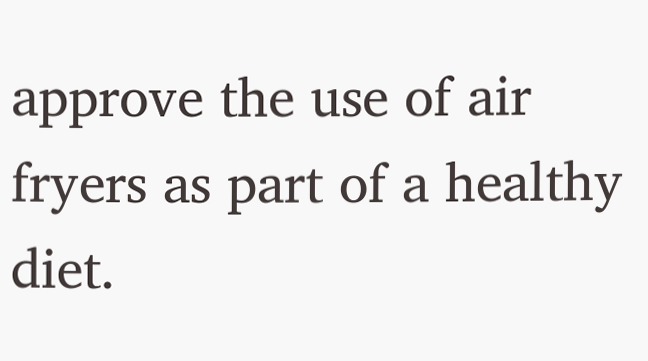approve the use of air fryers as part of a healthy diet.